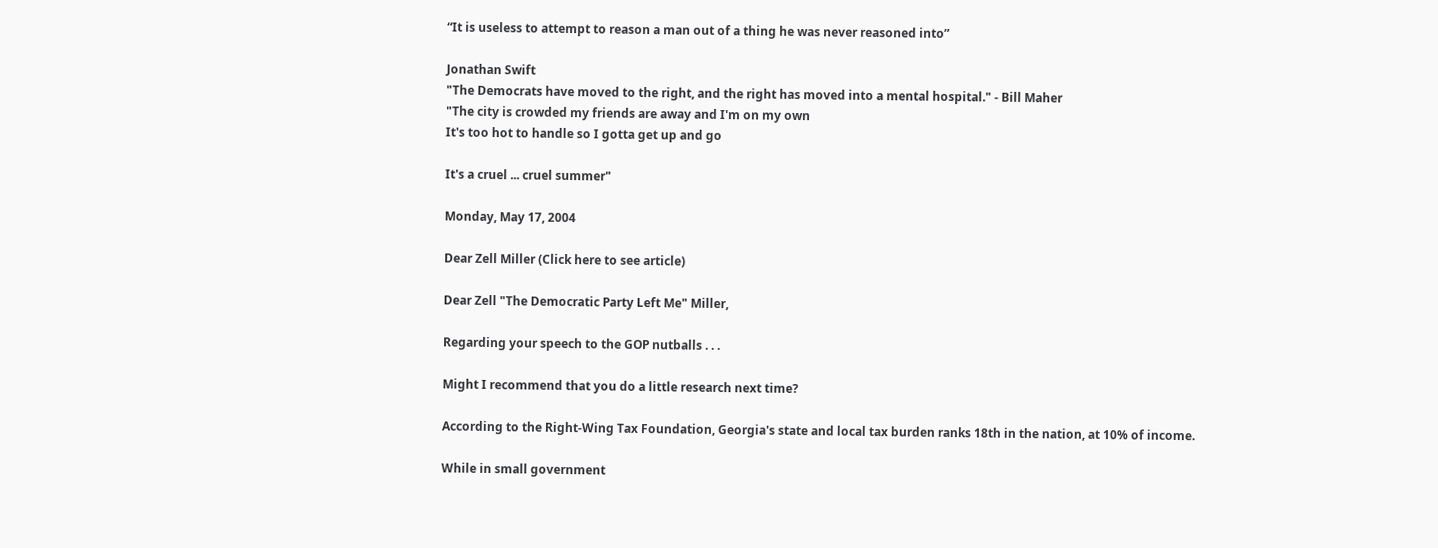“It is useless to attempt to reason a man out of a thing he was never reasoned into”

Jonathan Swift
"The Democrats have moved to the right, and the right has moved into a mental hospital." - Bill Maher
"The city is crowded my friends are away and I'm on my own
It's too hot to handle so I gotta get up and go

It's a cruel ... cruel summer"

Monday, May 17, 2004

Dear Zell Miller (Click here to see article)

Dear Zell "The Democratic Party Left Me" Miller,

Regarding your speech to the GOP nutballs . . .

Might I recommend that you do a little research next time?

According to the Right-Wing Tax Foundation, Georgia's state and local tax burden ranks 18th in the nation, at 10% of income.

While in small government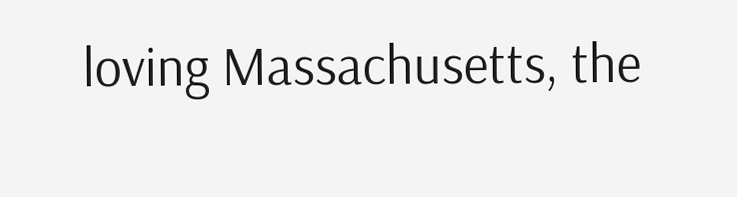loving Massachusetts, the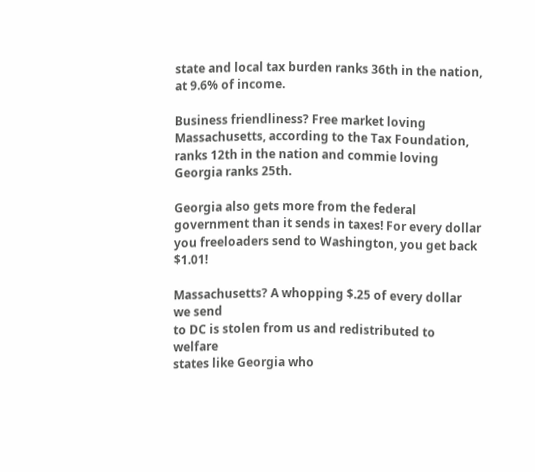state and local tax burden ranks 36th in the nation, at 9.6% of income.

Business friendliness? Free market loving Massachusetts, according to the Tax Foundation, ranks 12th in the nation and commie loving Georgia ranks 25th.

Georgia also gets more from the federal government than it sends in taxes! For every dollar you freeloaders send to Washington, you get back $1.01!

Massachusetts? A whopping $.25 of every dollar we send
to DC is stolen from us and redistributed to welfare
states like Georgia who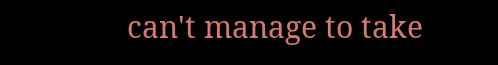can't manage to take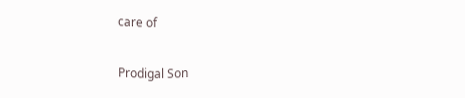care of

Prodigal Son